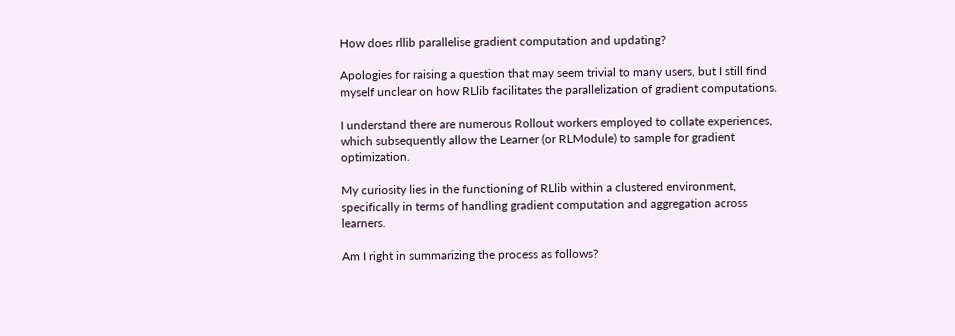How does rllib parallelise gradient computation and updating?

Apologies for raising a question that may seem trivial to many users, but I still find myself unclear on how RLlib facilitates the parallelization of gradient computations.

I understand there are numerous Rollout workers employed to collate experiences, which subsequently allow the Learner (or RLModule) to sample for gradient optimization.

My curiosity lies in the functioning of RLlib within a clustered environment, specifically in terms of handling gradient computation and aggregation across learners.

Am I right in summarizing the process as follows?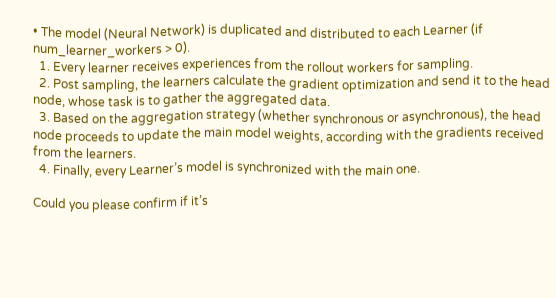• The model (Neural Network) is duplicated and distributed to each Learner (if num_learner_workers > 0).
  1. Every learner receives experiences from the rollout workers for sampling.
  2. Post sampling, the learners calculate the gradient optimization and send it to the head node, whose task is to gather the aggregated data.
  3. Based on the aggregation strategy (whether synchronous or asynchronous), the head node proceeds to update the main model weights, according with the gradients received from the learners.
  4. Finally, every Learner’s model is synchronized with the main one.

Could you please confirm if it’s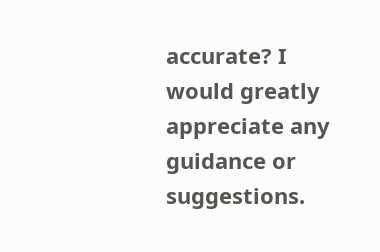accurate? I would greatly appreciate any guidance or suggestions.